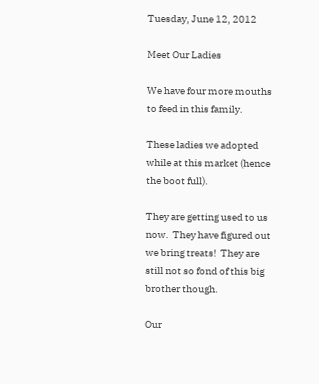Tuesday, June 12, 2012

Meet Our Ladies

We have four more mouths to feed in this family.

These ladies we adopted while at this market (hence the boot full).

They are getting used to us now.  They have figured out we bring treats!  They are still not so fond of this big brother though.

Our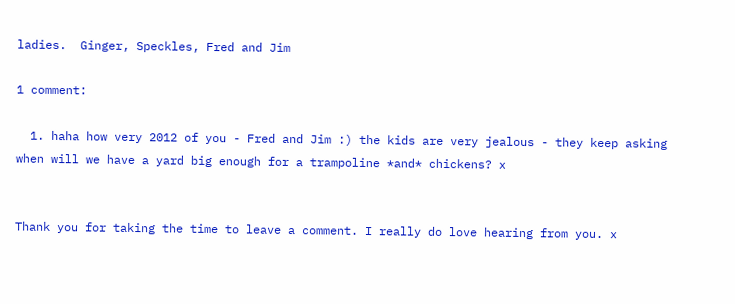ladies.  Ginger, Speckles, Fred and Jim

1 comment:

  1. haha how very 2012 of you - Fred and Jim :) the kids are very jealous - they keep asking when will we have a yard big enough for a trampoline *and* chickens? x


Thank you for taking the time to leave a comment. I really do love hearing from you. x